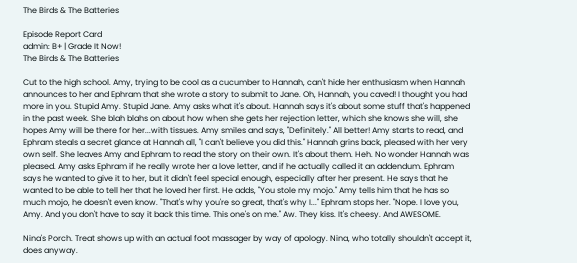The Birds & The Batteries

Episode Report Card
admin: B+ | Grade It Now!
The Birds & The Batteries

Cut to the high school. Amy, trying to be cool as a cucumber to Hannah, can't hide her enthusiasm when Hannah announces to her and Ephram that she wrote a story to submit to Jane. Oh, Hannah, you caved! I thought you had more in you. Stupid Amy. Stupid Jane. Amy asks what it's about. Hannah says it's about some stuff that's happened in the past week. She blah blahs on about how when she gets her rejection letter, which she knows she will, she hopes Amy will be there for her...with tissues. Amy smiles and says, "Definitely." All better! Amy starts to read, and Ephram steals a secret glance at Hannah all, "I can't believe you did this." Hannah grins back, pleased with her very own self. She leaves Amy and Ephram to read the story on their own. It's about them. Heh. No wonder Hannah was pleased. Amy asks Ephram if he really wrote her a love letter, and if he actually called it an addendum. Ephram says he wanted to give it to her, but it didn't feel special enough, especially after her present. He says that he wanted to be able to tell her that he loved her first. He adds, "You stole my mojo." Amy tells him that he has so much mojo, he doesn't even know. "That's why you're so great, that's why I..." Ephram stops her. "Nope. I love you, Amy. And you don't have to say it back this time. This one's on me." Aw. They kiss. It's cheesy. And AWESOME.

Nina's Porch. Treat shows up with an actual foot massager by way of apology. Nina, who totally shouldn't accept it, does anyway.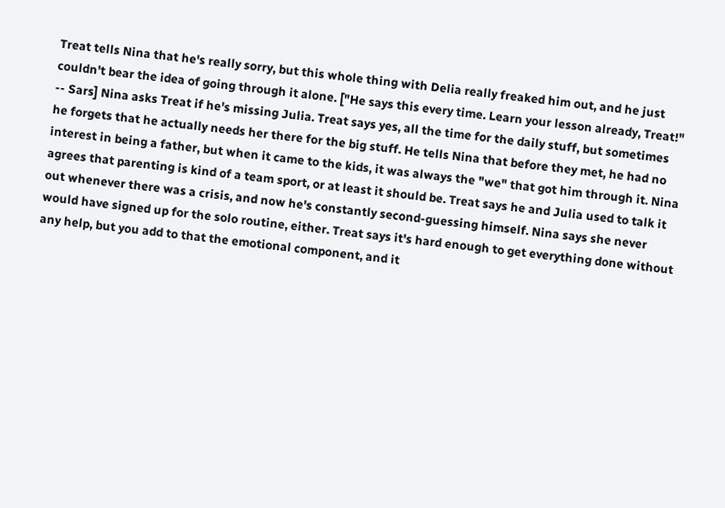Treat tells Nina that he's really sorry, but this whole thing with Delia really freaked him out, and he just couldn't bear the idea of going through it alone. ["He says this every time. Learn your lesson already, Treat!" -- Sars] Nina asks Treat if he's missing Julia. Treat says yes, all the time for the daily stuff, but sometimes he forgets that he actually needs her there for the big stuff. He tells Nina that before they met, he had no interest in being a father, but when it came to the kids, it was always the "we" that got him through it. Nina agrees that parenting is kind of a team sport, or at least it should be. Treat says he and Julia used to talk it out whenever there was a crisis, and now he's constantly second-guessing himself. Nina says she never would have signed up for the solo routine, either. Treat says it's hard enough to get everything done without any help, but you add to that the emotional component, and it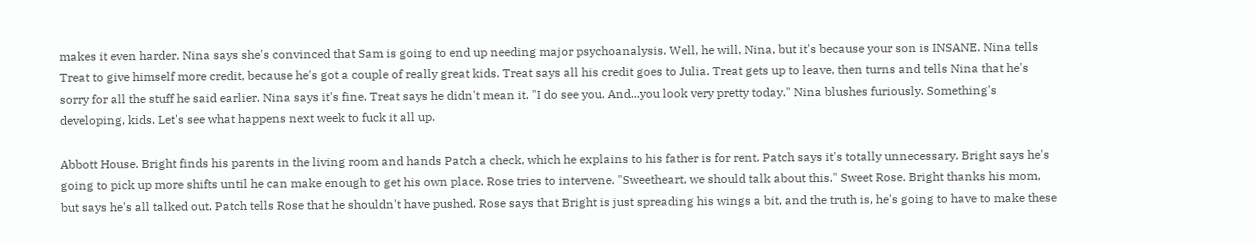makes it even harder. Nina says she's convinced that Sam is going to end up needing major psychoanalysis. Well, he will, Nina, but it's because your son is INSANE. Nina tells Treat to give himself more credit, because he's got a couple of really great kids. Treat says all his credit goes to Julia. Treat gets up to leave, then turns and tells Nina that he's sorry for all the stuff he said earlier. Nina says it's fine. Treat says he didn't mean it. "I do see you. And...you look very pretty today." Nina blushes furiously. Something's developing, kids. Let's see what happens next week to fuck it all up.

Abbott House. Bright finds his parents in the living room and hands Patch a check, which he explains to his father is for rent. Patch says it's totally unnecessary. Bright says he's going to pick up more shifts until he can make enough to get his own place. Rose tries to intervene. "Sweetheart, we should talk about this." Sweet Rose. Bright thanks his mom, but says he's all talked out. Patch tells Rose that he shouldn't have pushed. Rose says that Bright is just spreading his wings a bit, and the truth is, he's going to have to make these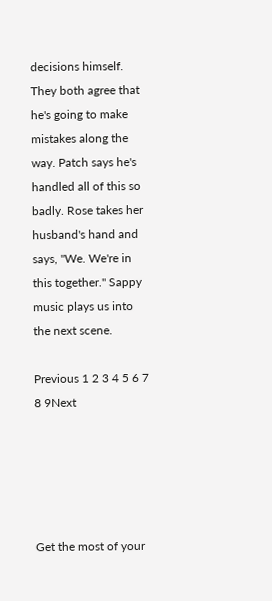decisions himself. They both agree that he's going to make mistakes along the way. Patch says he's handled all of this so badly. Rose takes her husband's hand and says, "We. We're in this together." Sappy music plays us into the next scene.

Previous 1 2 3 4 5 6 7 8 9Next





Get the most of your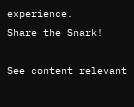experience.
Share the Snark!

See content relevant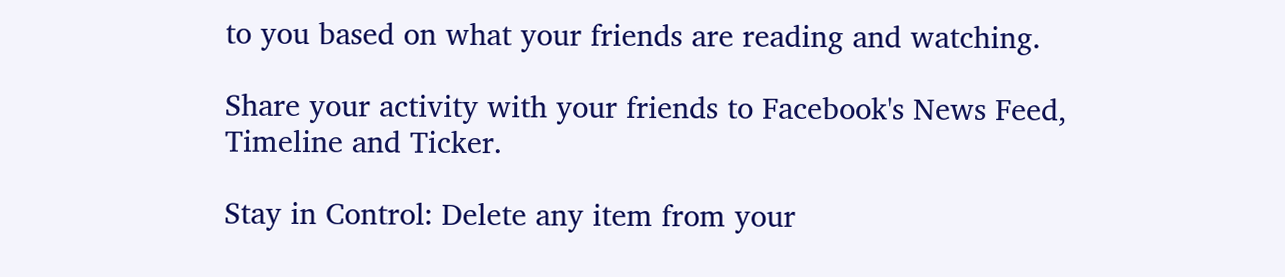to you based on what your friends are reading and watching.

Share your activity with your friends to Facebook's News Feed, Timeline and Ticker.

Stay in Control: Delete any item from your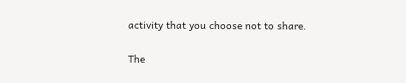activity that you choose not to share.

The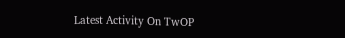Latest Activity On TwOP